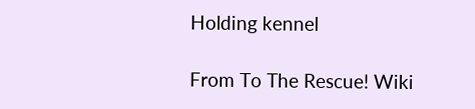Holding kennel

From To The Rescue! Wiki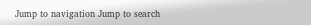Jump to navigation Jump to search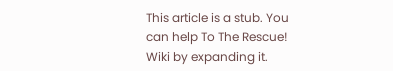This article is a stub. You can help To The Rescue! Wiki by expanding it.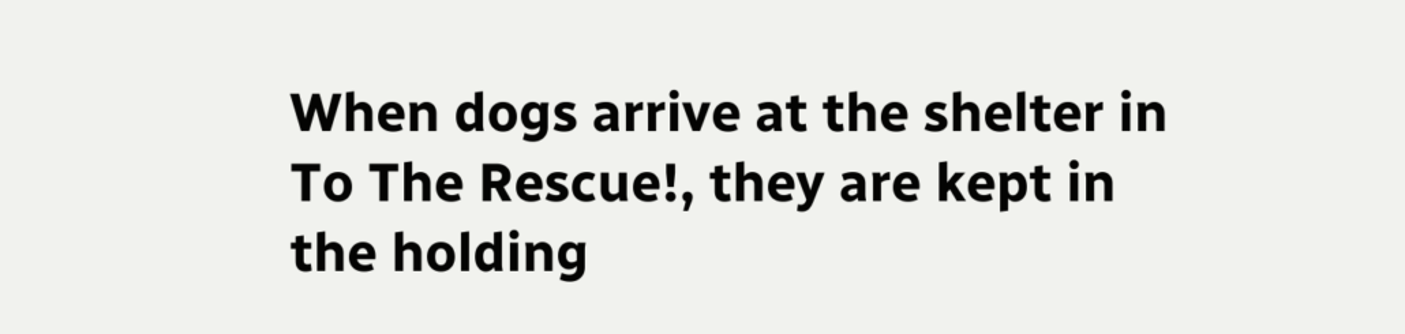When dogs arrive at the shelter in To The Rescue!, they are kept in the holding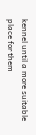kennel until a more suitable place for them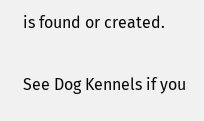is found or created.

See Dog Kennels if you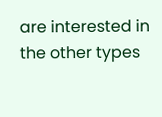are interested in the other types